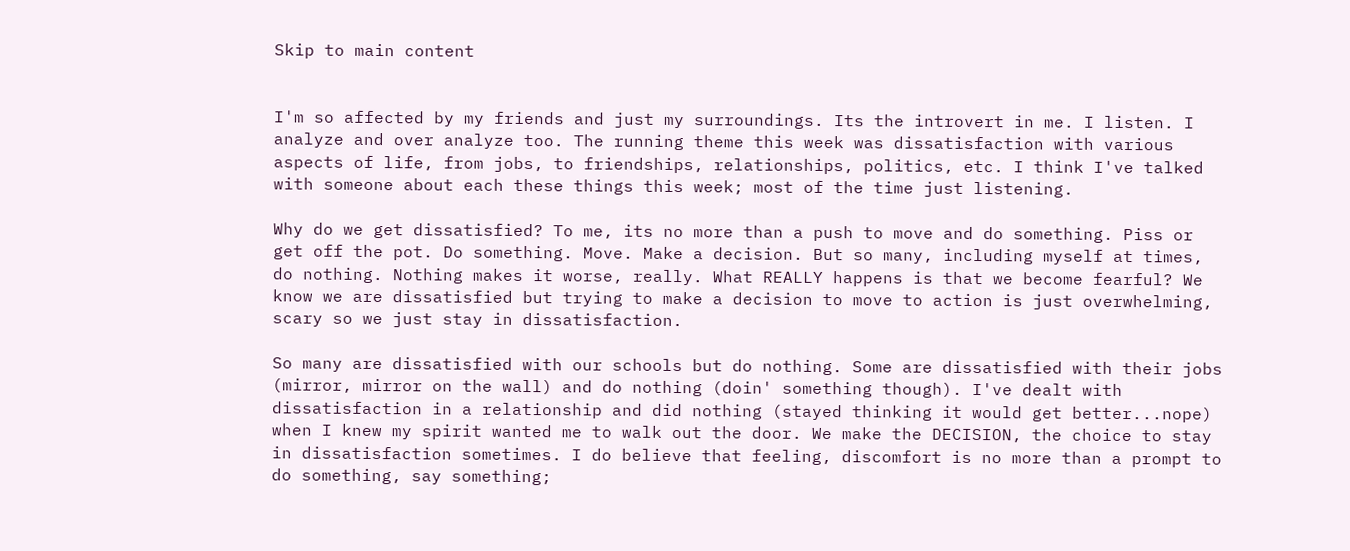Skip to main content


I'm so affected by my friends and just my surroundings. Its the introvert in me. I listen. I analyze and over analyze too. The running theme this week was dissatisfaction with various aspects of life, from jobs, to friendships, relationships, politics, etc. I think I've talked with someone about each these things this week; most of the time just listening.

Why do we get dissatisfied? To me, its no more than a push to move and do something. Piss or get off the pot. Do something. Move. Make a decision. But so many, including myself at times, do nothing. Nothing makes it worse, really. What REALLY happens is that we become fearful? We know we are dissatisfied but trying to make a decision to move to action is just overwhelming, scary so we just stay in dissatisfaction.

So many are dissatisfied with our schools but do nothing. Some are dissatisfied with their jobs (mirror, mirror on the wall) and do nothing (doin' something though). I've dealt with dissatisfaction in a relationship and did nothing (stayed thinking it would get better...nope) when I knew my spirit wanted me to walk out the door. We make the DECISION, the choice to stay in dissatisfaction sometimes. I do believe that feeling, discomfort is no more than a prompt to do something, say something;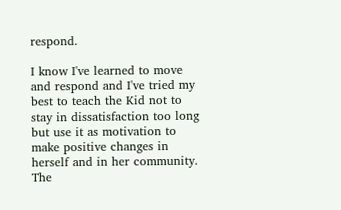respond.

I know I've learned to move and respond and I've tried my best to teach the Kid not to stay in dissatisfaction too long but use it as motivation to make positive changes in herself and in her community. The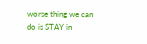worse thing we can do is STAY in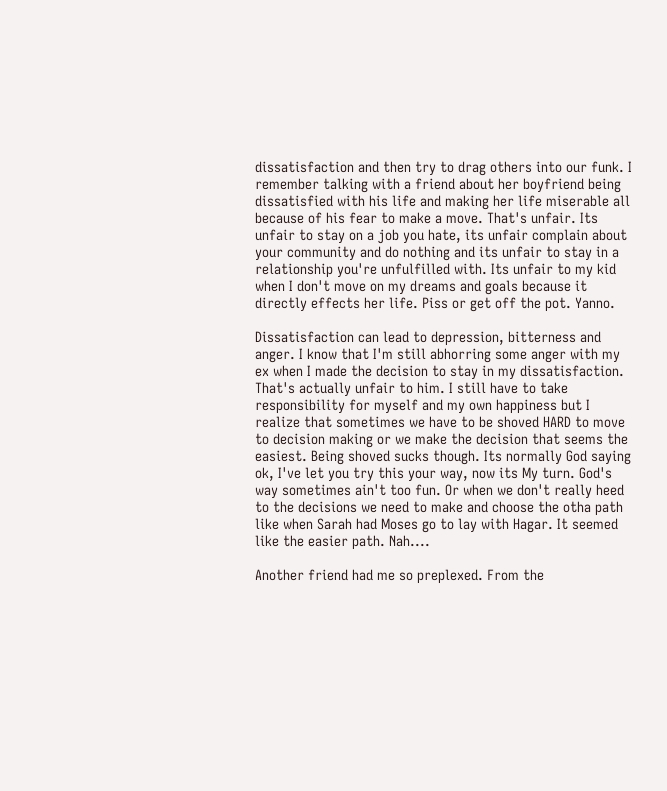dissatisfaction and then try to drag others into our funk. I remember talking with a friend about her boyfriend being dissatisfied with his life and making her life miserable all because of his fear to make a move. That's unfair. Its unfair to stay on a job you hate, its unfair complain about your community and do nothing and its unfair to stay in a relationship you're unfulfilled with. Its unfair to my kid when I don't move on my dreams and goals because it directly effects her life. Piss or get off the pot. Yanno.

Dissatisfaction can lead to depression, bitterness and anger. I know that I'm still abhorring some anger with my ex when I made the decision to stay in my dissatisfaction. That's actually unfair to him. I still have to take responsibility for myself and my own happiness but I realize that sometimes we have to be shoved HARD to move to decision making or we make the decision that seems the easiest. Being shoved sucks though. Its normally God saying ok, I've let you try this your way, now its My turn. God's way sometimes ain't too fun. Or when we don't really heed to the decisions we need to make and choose the otha path like when Sarah had Moses go to lay with Hagar. It seemed like the easier path. Nah....

Another friend had me so preplexed. From the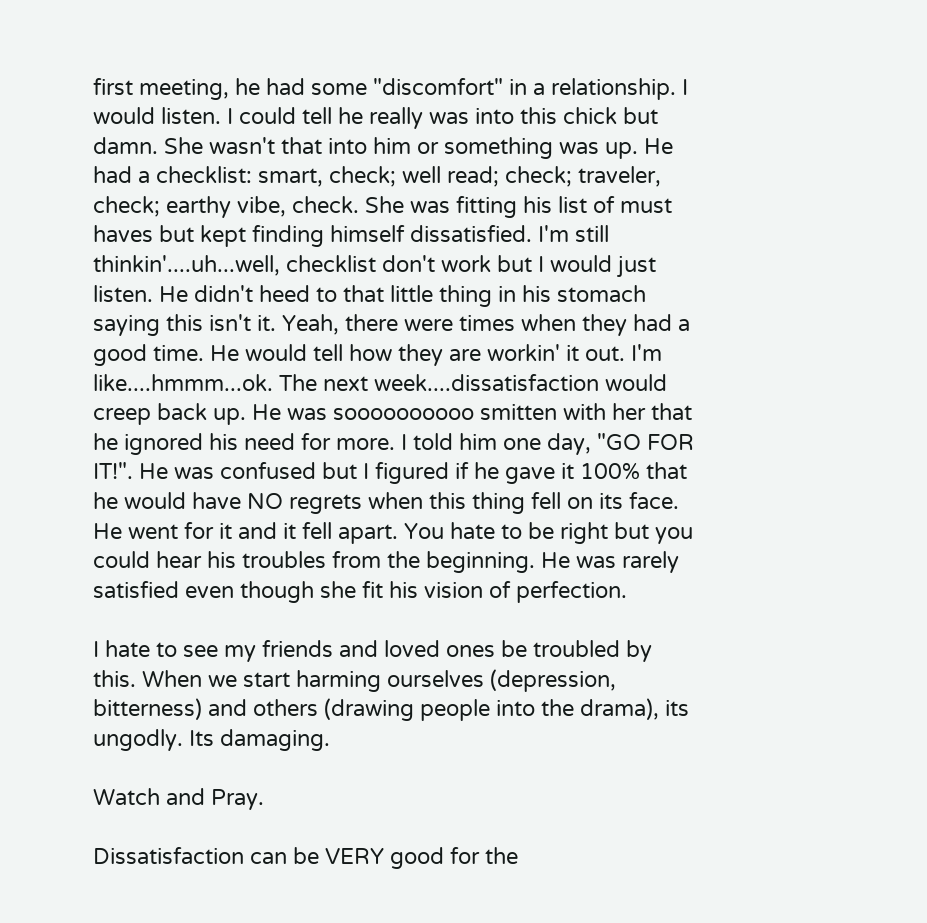first meeting, he had some "discomfort" in a relationship. I would listen. I could tell he really was into this chick but damn. She wasn't that into him or something was up. He had a checklist: smart, check; well read; check; traveler, check; earthy vibe, check. She was fitting his list of must haves but kept finding himself dissatisfied. I'm still thinkin'....uh...well, checklist don't work but I would just listen. He didn't heed to that little thing in his stomach saying this isn't it. Yeah, there were times when they had a good time. He would tell how they are workin' it out. I'm like....hmmm...ok. The next week....dissatisfaction would creep back up. He was soooooooooo smitten with her that he ignored his need for more. I told him one day, "GO FOR IT!". He was confused but I figured if he gave it 100% that he would have NO regrets when this thing fell on its face. He went for it and it fell apart. You hate to be right but you could hear his troubles from the beginning. He was rarely satisfied even though she fit his vision of perfection.

I hate to see my friends and loved ones be troubled by this. When we start harming ourselves (depression, bitterness) and others (drawing people into the drama), its ungodly. Its damaging.

Watch and Pray.

Dissatisfaction can be VERY good for the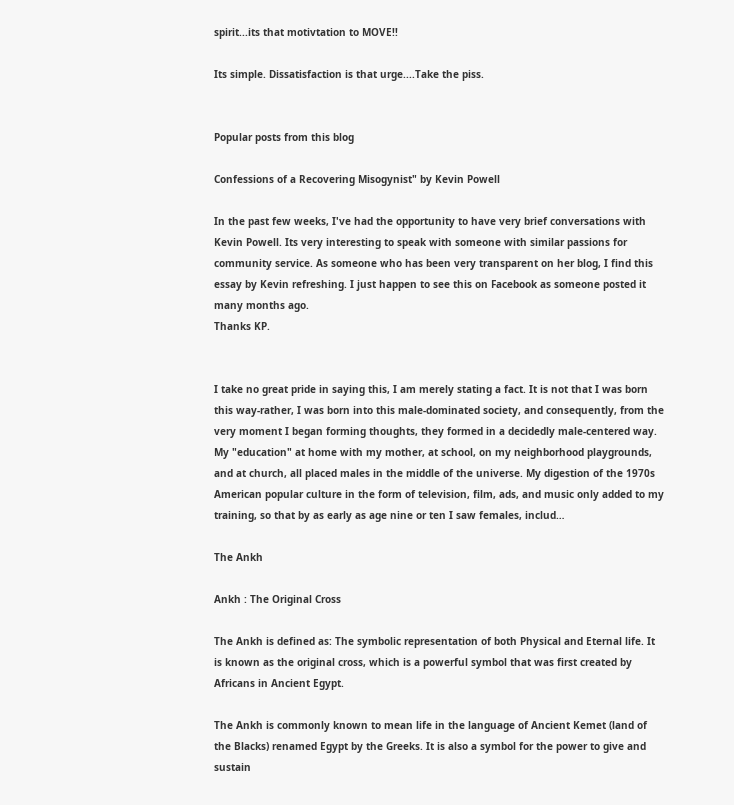spirit...its that motivtation to MOVE!!

Its simple. Dissatisfaction is that urge....Take the piss.


Popular posts from this blog

Confessions of a Recovering Misogynist" by Kevin Powell

In the past few weeks, I've had the opportunity to have very brief conversations with Kevin Powell. Its very interesting to speak with someone with similar passions for community service. As someone who has been very transparent on her blog, I find this essay by Kevin refreshing. I just happen to see this on Facebook as someone posted it many months ago.
Thanks KP.


I take no great pride in saying this, I am merely stating a fact. It is not that I was born this way-rather, I was born into this male-dominated society, and consequently, from the very moment I began forming thoughts, they formed in a decidedly male-centered way. My "education" at home with my mother, at school, on my neighborhood playgrounds, and at church, all placed males in the middle of the universe. My digestion of the 1970s American popular culture in the form of television, film, ads, and music only added to my training, so that by as early as age nine or ten I saw females, includ…

The Ankh

Ankh : The Original Cross

The Ankh is defined as: The symbolic representation of both Physical and Eternal life. It is known as the original cross, which is a powerful symbol that was first created by Africans in Ancient Egypt.

The Ankh is commonly known to mean life in the language of Ancient Kemet (land of the Blacks) renamed Egypt by the Greeks. It is also a symbol for the power to give and sustain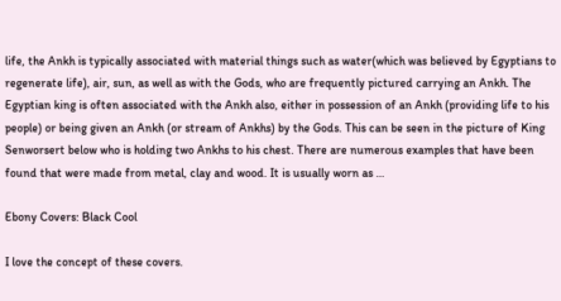life, the Ankh is typically associated with material things such as water(which was believed by Egyptians to regenerate life), air, sun, as well as with the Gods, who are frequently pictured carrying an Ankh. The Egyptian king is often associated with the Ankh also, either in possession of an Ankh (providing life to his people) or being given an Ankh (or stream of Ankhs) by the Gods. This can be seen in the picture of King Senworsert below who is holding two Ankhs to his chest. There are numerous examples that have been found that were made from metal, clay and wood. It is usually worn as …

Ebony Covers: Black Cool

I love the concept of these covers.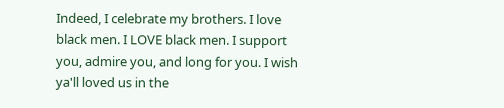Indeed, I celebrate my brothers. I love black men. I LOVE black men. I support you, admire you, and long for you. I wish ya'll loved us in the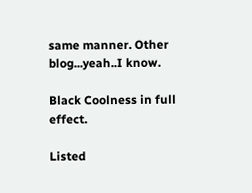same manner. Other blog...yeah..I know.

Black Coolness in full effect.

Listed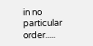in no particular order.....